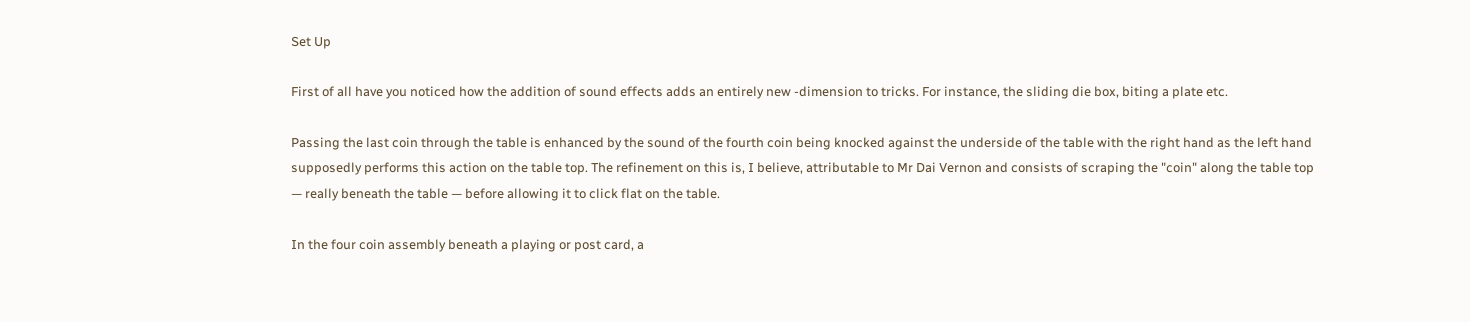Set Up

First of all have you noticed how the addition of sound effects adds an entirely new -dimension to tricks. For instance, the sliding die box, biting a plate etc.

Passing the last coin through the table is enhanced by the sound of the fourth coin being knocked against the underside of the table with the right hand as the left hand supposedly performs this action on the table top. The refinement on this is, I believe, attributable to Mr Dai Vernon and consists of scraping the "coin" along the table top — really beneath the table — before allowing it to click flat on the table.

In the four coin assembly beneath a playing or post card, a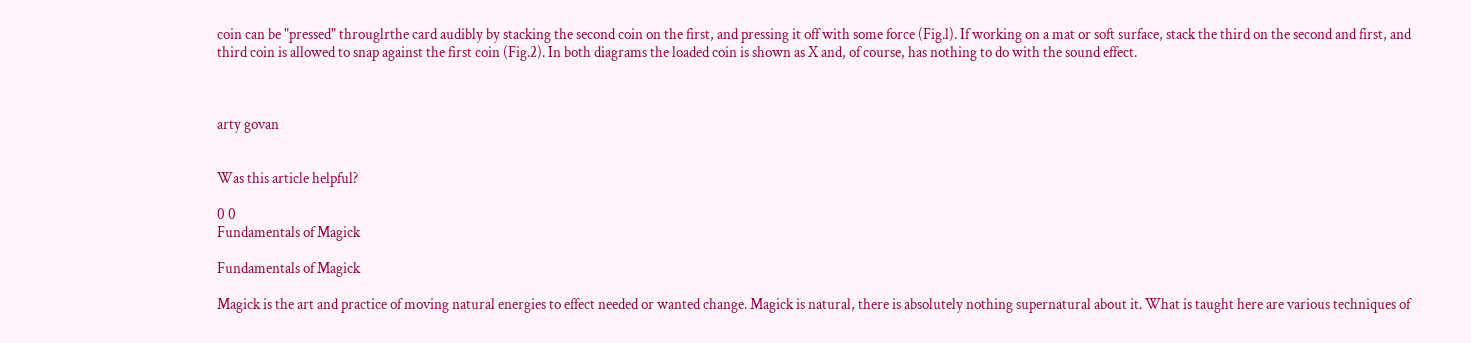coin can be "pressed" througlrthe card audibly by stacking the second coin on the first, and pressing it off with some force (Fig.l). If working on a mat or soft surface, stack the third on the second and first, and third coin is allowed to snap against the first coin (Fig.2). In both diagrams the loaded coin is shown as X and, of course, has nothing to do with the sound effect.



arty govan


Was this article helpful?

0 0
Fundamentals of Magick

Fundamentals of Magick

Magick is the art and practice of moving natural energies to effect needed or wanted change. Magick is natural, there is absolutely nothing supernatural about it. What is taught here are various techniques of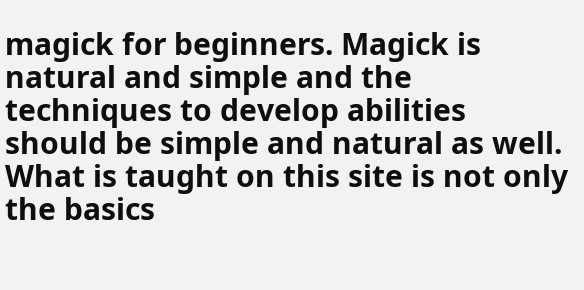magick for beginners. Magick is natural and simple and the techniques to develop abilities should be simple and natural as well. What is taught on this site is not only the basics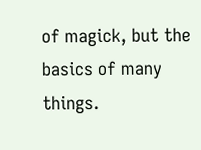of magick, but the basics of many things.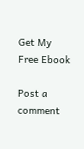Get My Free Ebook

Post a comment